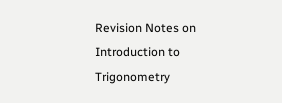Revision Notes on Introduction to Trigonometry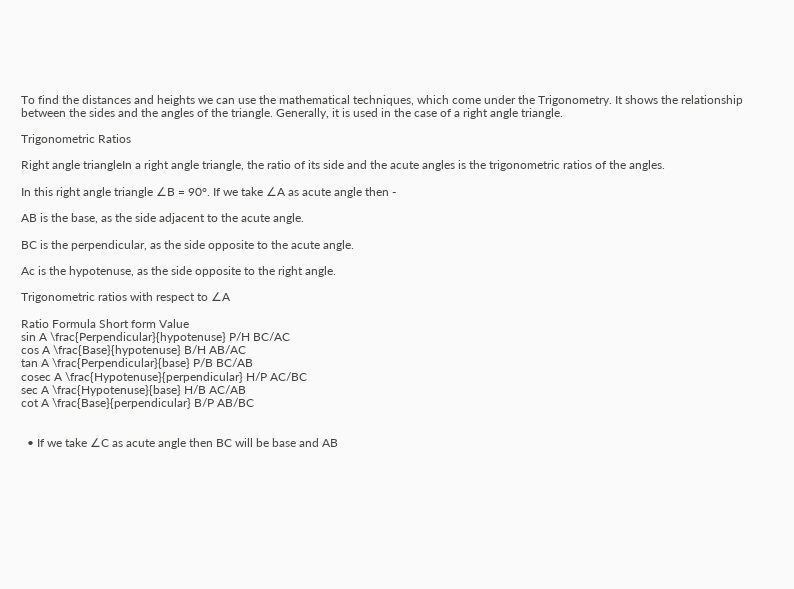To find the distances and heights we can use the mathematical techniques, which come under the Trigonometry. It shows the relationship between the sides and the angles of the triangle. Generally, it is used in the case of a right angle triangle.

Trigonometric Ratios

Right angle triangleIn a right angle triangle, the ratio of its side and the acute angles is the trigonometric ratios of the angles.

In this right angle triangle ∠B = 90°. If we take ∠A as acute angle then -

AB is the base, as the side adjacent to the acute angle.

BC is the perpendicular, as the side opposite to the acute angle.

Ac is the hypotenuse, as the side opposite to the right angle.

Trigonometric ratios with respect to ∠A

Ratio Formula Short form Value
sin A \frac{Perpendicular}{hypotenuse} P/H BC/AC
cos A \frac{Base}{hypotenuse} B/H AB/AC
tan A \frac{Perpendicular}{base} P/B BC/AB
cosec A \frac{Hypotenuse}{perpendicular} H/P AC/BC
sec A \frac{Hypotenuse}{base} H/B AC/AB
cot A \frac{Base}{perpendicular} B/P AB/BC


  • If we take ∠C as acute angle then BC will be base and AB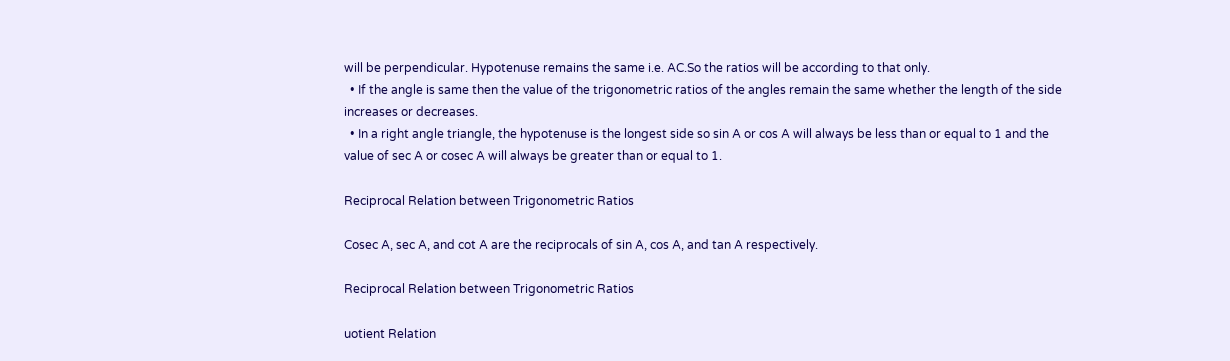will be perpendicular. Hypotenuse remains the same i.e. AC.So the ratios will be according to that only.
  • If the angle is same then the value of the trigonometric ratios of the angles remain the same whether the length of the side increases or decreases.
  • In a right angle triangle, the hypotenuse is the longest side so sin A or cos A will always be less than or equal to 1 and the value of sec A or cosec A will always be greater than or equal to 1.

Reciprocal Relation between Trigonometric Ratios

Cosec A, sec A, and cot A are the reciprocals of sin A, cos A, and tan A respectively.

Reciprocal Relation between Trigonometric Ratios

uotient Relation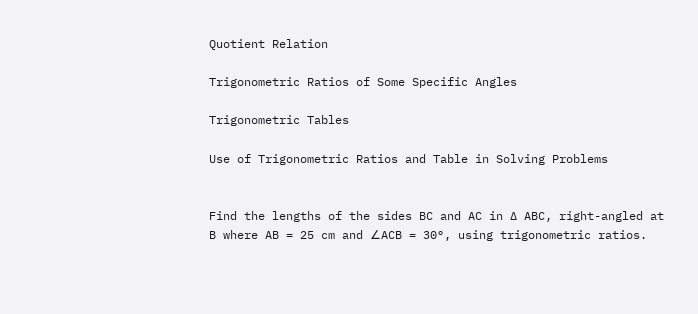Quotient Relation

Trigonometric Ratios of Some Specific Angles

Trigonometric Tables

Use of Trigonometric Ratios and Table in Solving Problems


Find the lengths of the sides BC and AC in ∆ ABC, right-angled at B where AB = 25 cm and ∠ACB = 30°, using trigonometric ratios.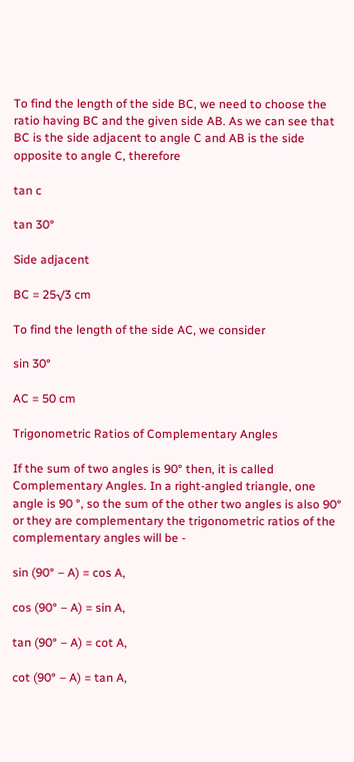To find the length of the side BC, we need to choose the ratio having BC and the given side AB. As we can see that BC is the side adjacent to angle C and AB is the side opposite to angle C, therefore

tan c

tan 30°

Side adjacent

BC = 25√3 cm

To find the length of the side AC, we consider

sin 30°

AC = 50 cm

Trigonometric Ratios of Complementary Angles

If the sum of two angles is 90° then, it is called Complementary Angles. In a right-angled triangle, one angle is 90 °, so the sum of the other two angles is also 90° or they are complementary the trigonometric ratios of the complementary angles will be -

sin (90° – A) = cos A,

cos (90° – A) = sin A,

tan (90° – A) = cot A,

cot (90° – A) = tan A,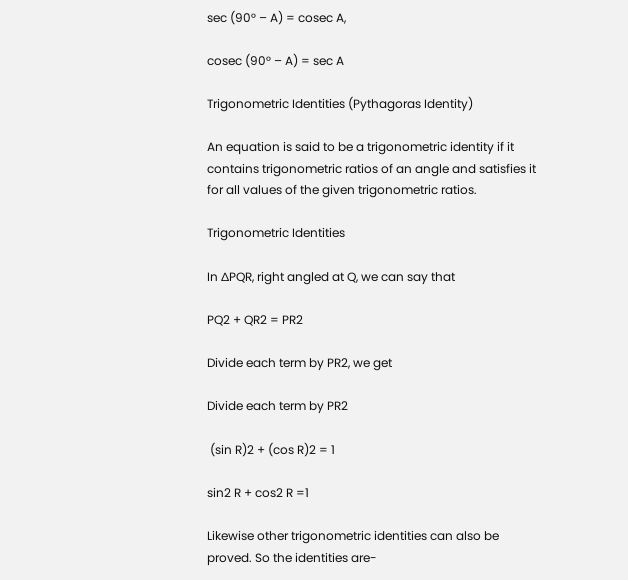sec (90° – A) = cosec A,

cosec (90° – A) = sec A

Trigonometric Identities (Pythagoras Identity)

An equation is said to be a trigonometric identity if it contains trigonometric ratios of an angle and satisfies it for all values of the given trigonometric ratios.

Trigonometric Identities

In ∆PQR, right angled at Q, we can say that

PQ2 + QR2 = PR2

Divide each term by PR2, we get

Divide each term by PR2

 (sin R)2 + (cos R)2 = 1

sin2 R + cos2 R =1

Likewise other trigonometric identities can also be proved. So the identities are-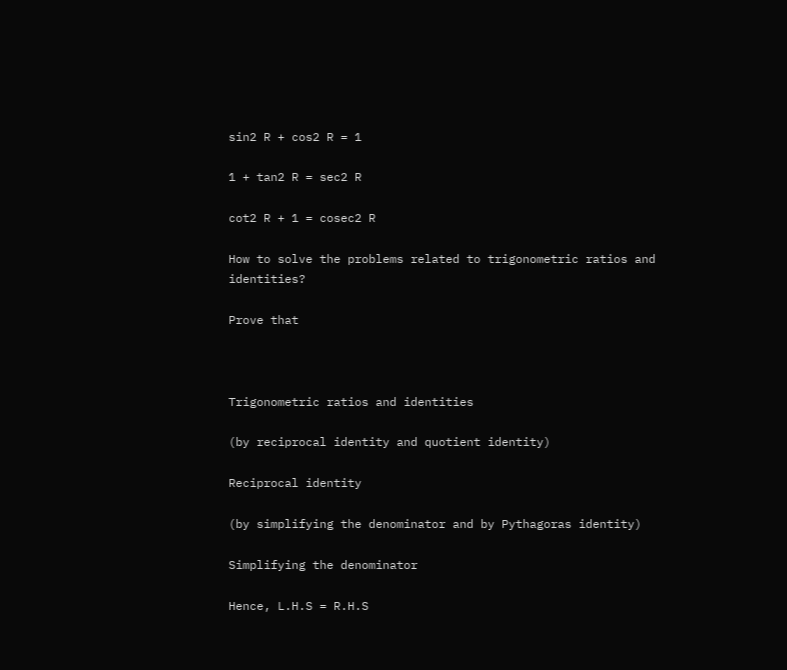sin2 R + cos2 R = 1

1 + tan2 R = sec2 R

cot2 R + 1 = cosec2 R

How to solve the problems related to trigonometric ratios and identities?

Prove that



Trigonometric ratios and identities

(by reciprocal identity and quotient identity)

Reciprocal identity

(by simplifying the denominator and by Pythagoras identity)

Simplifying the denominator

Hence, L.H.S = R.H.S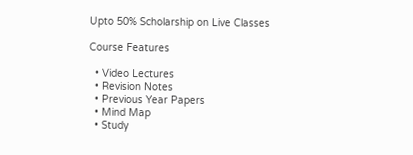Upto 50% Scholarship on Live Classes

Course Features

  • Video Lectures
  • Revision Notes
  • Previous Year Papers
  • Mind Map
  • Study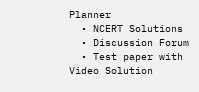Planner
  • NCERT Solutions
  • Discussion Forum
  • Test paper with Video Solution